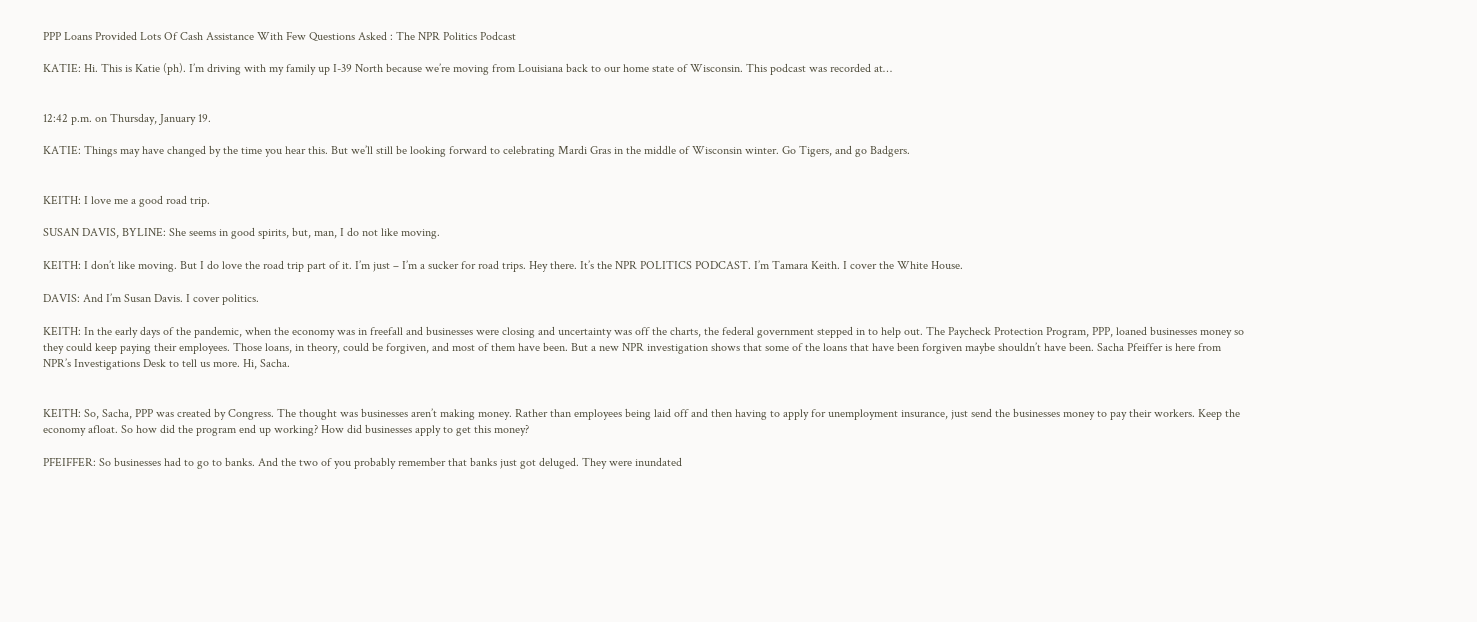PPP Loans Provided Lots Of Cash Assistance With Few Questions Asked : The NPR Politics Podcast

KATIE: Hi. This is Katie (ph). I’m driving with my family up I-39 North because we’re moving from Louisiana back to our home state of Wisconsin. This podcast was recorded at…


12:42 p.m. on Thursday, January 19.

KATIE: Things may have changed by the time you hear this. But we’ll still be looking forward to celebrating Mardi Gras in the middle of Wisconsin winter. Go Tigers, and go Badgers.


KEITH: I love me a good road trip.

SUSAN DAVIS, BYLINE: She seems in good spirits, but, man, I do not like moving.

KEITH: I don’t like moving. But I do love the road trip part of it. I’m just – I’m a sucker for road trips. Hey there. It’s the NPR POLITICS PODCAST. I’m Tamara Keith. I cover the White House.

DAVIS: And I’m Susan Davis. I cover politics.

KEITH: In the early days of the pandemic, when the economy was in freefall and businesses were closing and uncertainty was off the charts, the federal government stepped in to help out. The Paycheck Protection Program, PPP, loaned businesses money so they could keep paying their employees. Those loans, in theory, could be forgiven, and most of them have been. But a new NPR investigation shows that some of the loans that have been forgiven maybe shouldn’t have been. Sacha Pfeiffer is here from NPR’s Investigations Desk to tell us more. Hi, Sacha.


KEITH: So, Sacha, PPP was created by Congress. The thought was businesses aren’t making money. Rather than employees being laid off and then having to apply for unemployment insurance, just send the businesses money to pay their workers. Keep the economy afloat. So how did the program end up working? How did businesses apply to get this money?

PFEIFFER: So businesses had to go to banks. And the two of you probably remember that banks just got deluged. They were inundated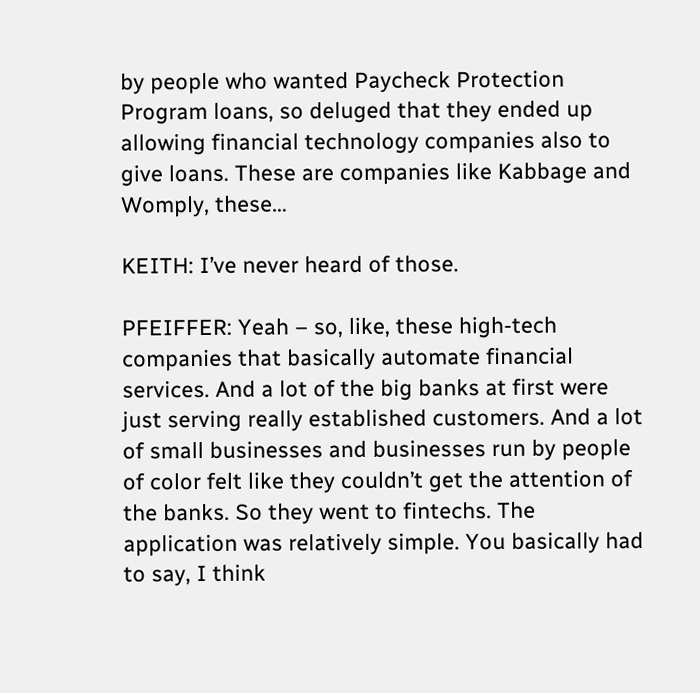by people who wanted Paycheck Protection Program loans, so deluged that they ended up allowing financial technology companies also to give loans. These are companies like Kabbage and Womply, these…

KEITH: I’ve never heard of those.

PFEIFFER: Yeah – so, like, these high-tech companies that basically automate financial services. And a lot of the big banks at first were just serving really established customers. And a lot of small businesses and businesses run by people of color felt like they couldn’t get the attention of the banks. So they went to fintechs. The application was relatively simple. You basically had to say, I think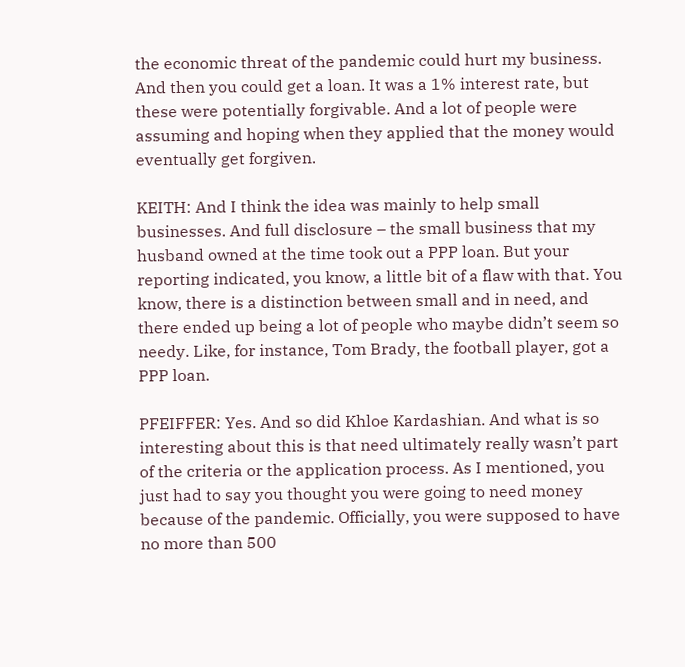the economic threat of the pandemic could hurt my business. And then you could get a loan. It was a 1% interest rate, but these were potentially forgivable. And a lot of people were assuming and hoping when they applied that the money would eventually get forgiven.

KEITH: And I think the idea was mainly to help small businesses. And full disclosure – the small business that my husband owned at the time took out a PPP loan. But your reporting indicated, you know, a little bit of a flaw with that. You know, there is a distinction between small and in need, and there ended up being a lot of people who maybe didn’t seem so needy. Like, for instance, Tom Brady, the football player, got a PPP loan.

PFEIFFER: Yes. And so did Khloe Kardashian. And what is so interesting about this is that need ultimately really wasn’t part of the criteria or the application process. As I mentioned, you just had to say you thought you were going to need money because of the pandemic. Officially, you were supposed to have no more than 500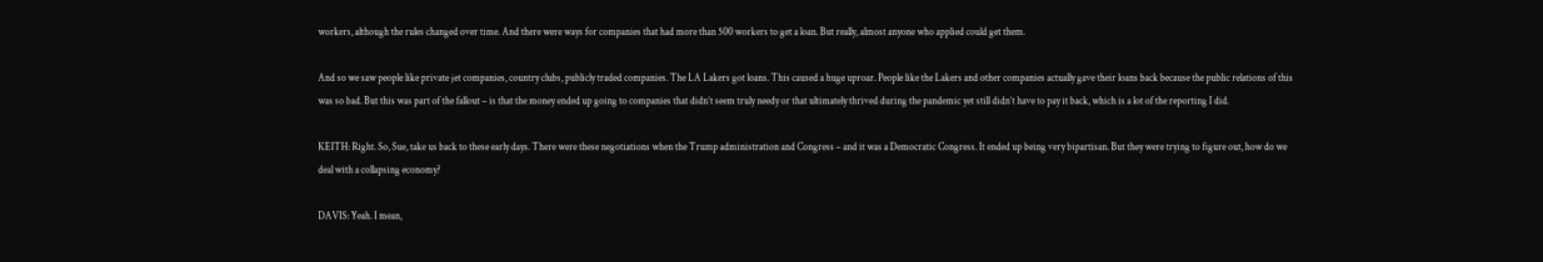workers, although the rules changed over time. And there were ways for companies that had more than 500 workers to get a loan. But really, almost anyone who applied could get them.

And so we saw people like private jet companies, country clubs, publicly traded companies. The LA Lakers got loans. This caused a huge uproar. People like the Lakers and other companies actually gave their loans back because the public relations of this was so bad. But this was part of the fallout – is that the money ended up going to companies that didn’t seem truly needy or that ultimately thrived during the pandemic yet still didn’t have to pay it back, which is a lot of the reporting I did.

KEITH: Right. So, Sue, take us back to these early days. There were these negotiations when the Trump administration and Congress – and it was a Democratic Congress. It ended up being very bipartisan. But they were trying to figure out, how do we deal with a collapsing economy?

DAVIS: Yeah. I mean,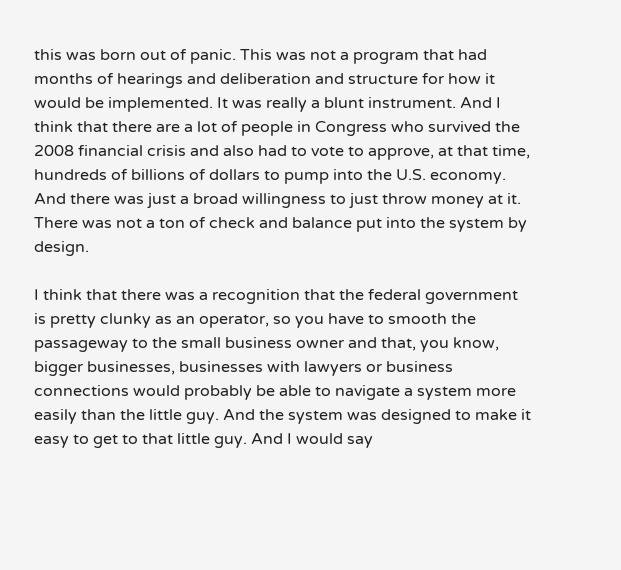this was born out of panic. This was not a program that had months of hearings and deliberation and structure for how it would be implemented. It was really a blunt instrument. And I think that there are a lot of people in Congress who survived the 2008 financial crisis and also had to vote to approve, at that time, hundreds of billions of dollars to pump into the U.S. economy. And there was just a broad willingness to just throw money at it. There was not a ton of check and balance put into the system by design.

I think that there was a recognition that the federal government is pretty clunky as an operator, so you have to smooth the passageway to the small business owner and that, you know, bigger businesses, businesses with lawyers or business connections would probably be able to navigate a system more easily than the little guy. And the system was designed to make it easy to get to that little guy. And I would say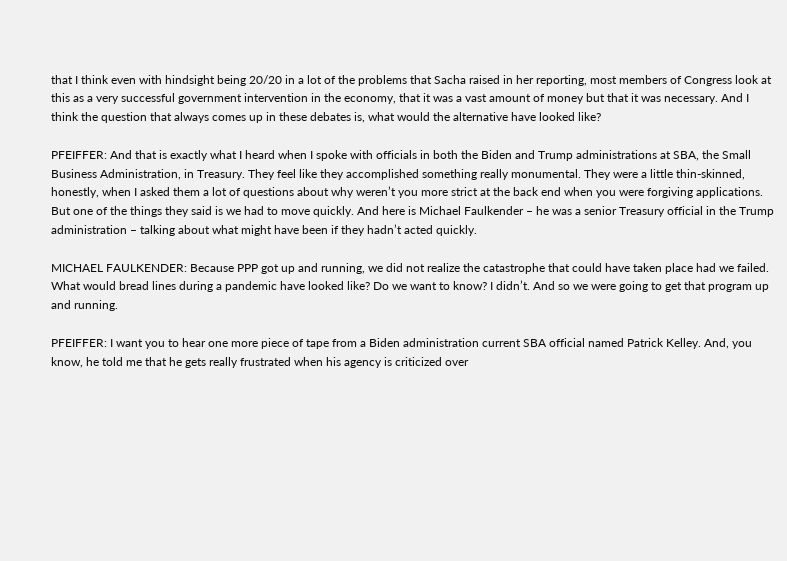that I think even with hindsight being 20/20 in a lot of the problems that Sacha raised in her reporting, most members of Congress look at this as a very successful government intervention in the economy, that it was a vast amount of money but that it was necessary. And I think the question that always comes up in these debates is, what would the alternative have looked like?

PFEIFFER: And that is exactly what I heard when I spoke with officials in both the Biden and Trump administrations at SBA, the Small Business Administration, in Treasury. They feel like they accomplished something really monumental. They were a little thin-skinned, honestly, when I asked them a lot of questions about why weren’t you more strict at the back end when you were forgiving applications. But one of the things they said is we had to move quickly. And here is Michael Faulkender – he was a senior Treasury official in the Trump administration – talking about what might have been if they hadn’t acted quickly.

MICHAEL FAULKENDER: Because PPP got up and running, we did not realize the catastrophe that could have taken place had we failed. What would bread lines during a pandemic have looked like? Do we want to know? I didn’t. And so we were going to get that program up and running.

PFEIFFER: I want you to hear one more piece of tape from a Biden administration current SBA official named Patrick Kelley. And, you know, he told me that he gets really frustrated when his agency is criticized over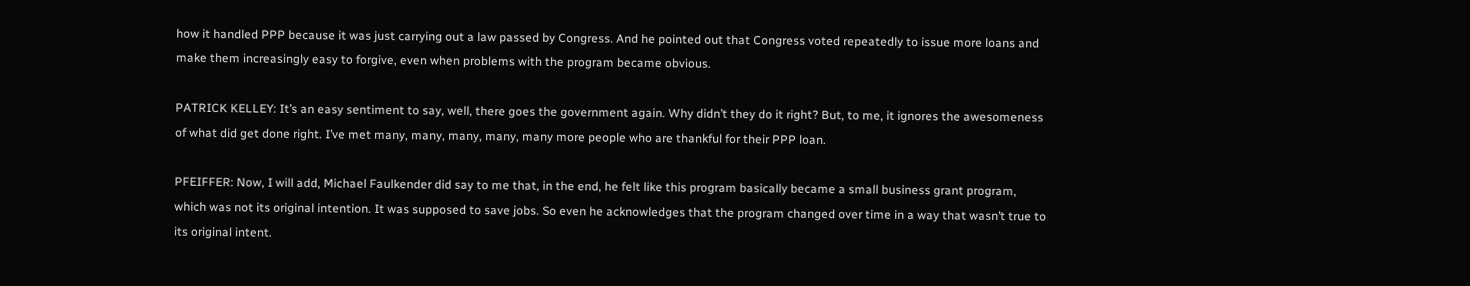how it handled PPP because it was just carrying out a law passed by Congress. And he pointed out that Congress voted repeatedly to issue more loans and make them increasingly easy to forgive, even when problems with the program became obvious.

PATRICK KELLEY: It’s an easy sentiment to say, well, there goes the government again. Why didn’t they do it right? But, to me, it ignores the awesomeness of what did get done right. I’ve met many, many, many, many, many more people who are thankful for their PPP loan.

PFEIFFER: Now, I will add, Michael Faulkender did say to me that, in the end, he felt like this program basically became a small business grant program, which was not its original intention. It was supposed to save jobs. So even he acknowledges that the program changed over time in a way that wasn’t true to its original intent.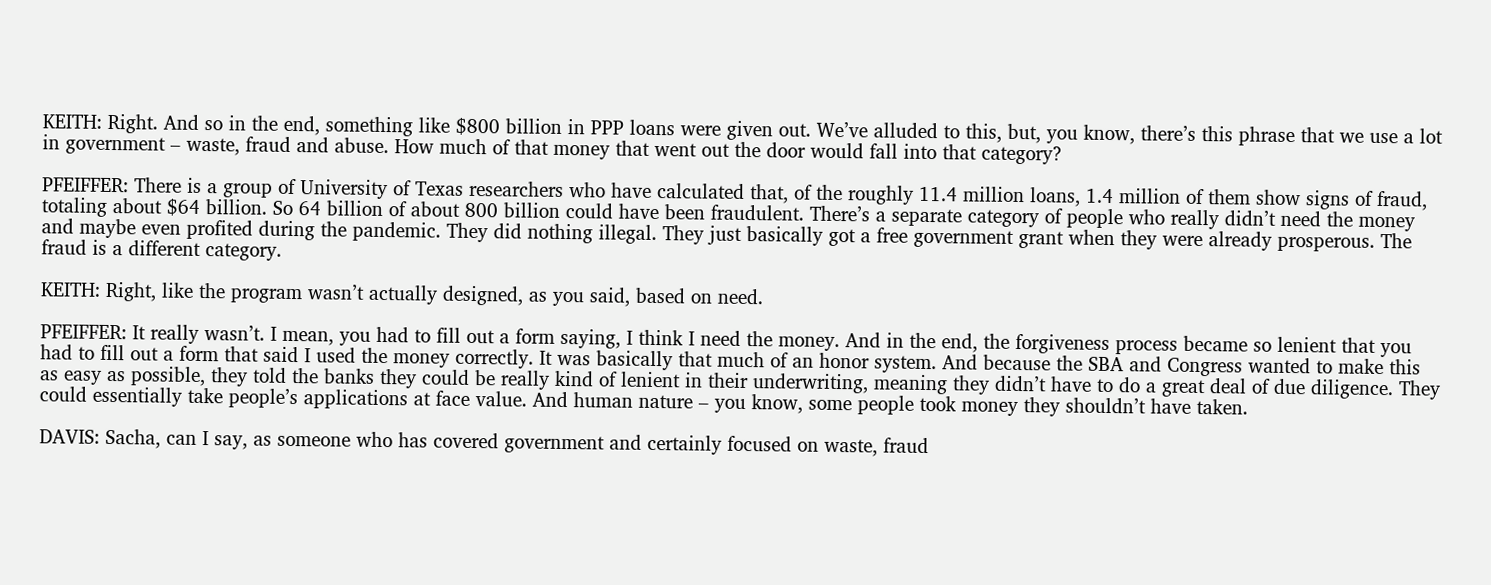KEITH: Right. And so in the end, something like $800 billion in PPP loans were given out. We’ve alluded to this, but, you know, there’s this phrase that we use a lot in government – waste, fraud and abuse. How much of that money that went out the door would fall into that category?

PFEIFFER: There is a group of University of Texas researchers who have calculated that, of the roughly 11.4 million loans, 1.4 million of them show signs of fraud, totaling about $64 billion. So 64 billion of about 800 billion could have been fraudulent. There’s a separate category of people who really didn’t need the money and maybe even profited during the pandemic. They did nothing illegal. They just basically got a free government grant when they were already prosperous. The fraud is a different category.

KEITH: Right, like the program wasn’t actually designed, as you said, based on need.

PFEIFFER: It really wasn’t. I mean, you had to fill out a form saying, I think I need the money. And in the end, the forgiveness process became so lenient that you had to fill out a form that said I used the money correctly. It was basically that much of an honor system. And because the SBA and Congress wanted to make this as easy as possible, they told the banks they could be really kind of lenient in their underwriting, meaning they didn’t have to do a great deal of due diligence. They could essentially take people’s applications at face value. And human nature – you know, some people took money they shouldn’t have taken.

DAVIS: Sacha, can I say, as someone who has covered government and certainly focused on waste, fraud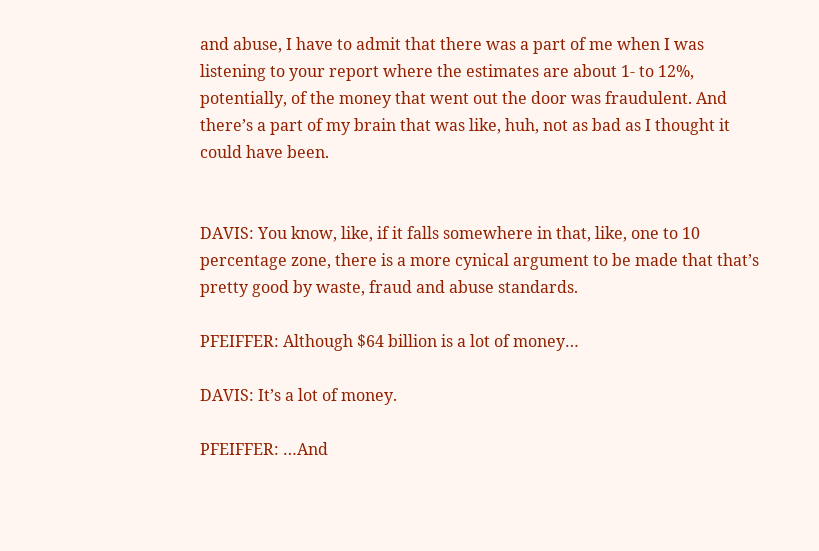and abuse, I have to admit that there was a part of me when I was listening to your report where the estimates are about 1- to 12%, potentially, of the money that went out the door was fraudulent. And there’s a part of my brain that was like, huh, not as bad as I thought it could have been.


DAVIS: You know, like, if it falls somewhere in that, like, one to 10 percentage zone, there is a more cynical argument to be made that that’s pretty good by waste, fraud and abuse standards.

PFEIFFER: Although $64 billion is a lot of money…

DAVIS: It’s a lot of money.

PFEIFFER: …And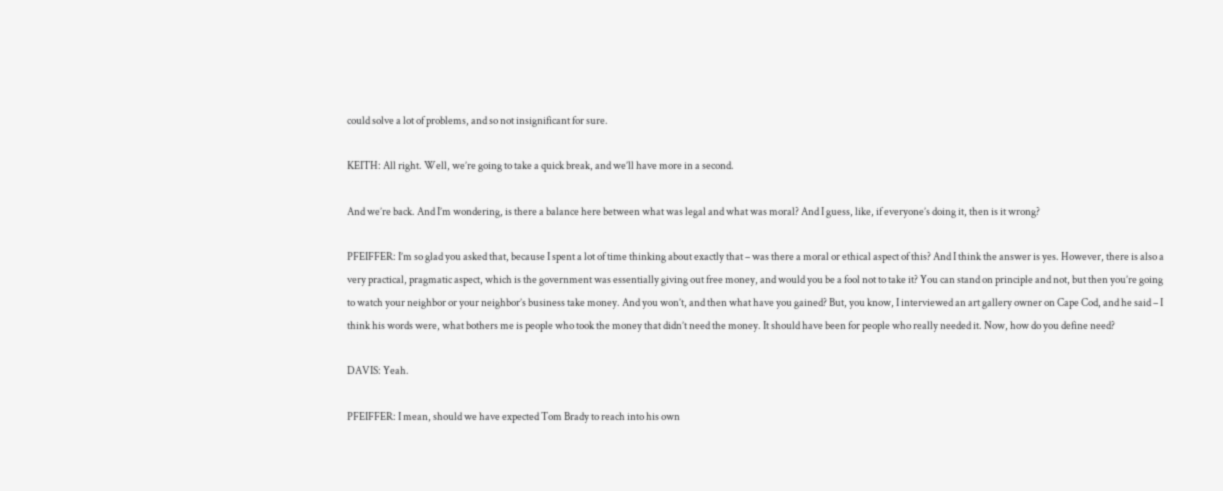could solve a lot of problems, and so not insignificant for sure.

KEITH: All right. Well, we’re going to take a quick break, and we’ll have more in a second.

And we’re back. And I’m wondering, is there a balance here between what was legal and what was moral? And I guess, like, if everyone’s doing it, then is it wrong?

PFEIFFER: I’m so glad you asked that, because I spent a lot of time thinking about exactly that – was there a moral or ethical aspect of this? And I think the answer is yes. However, there is also a very practical, pragmatic aspect, which is the government was essentially giving out free money, and would you be a fool not to take it? You can stand on principle and not, but then you’re going to watch your neighbor or your neighbor’s business take money. And you won’t, and then what have you gained? But, you know, I interviewed an art gallery owner on Cape Cod, and he said – I think his words were, what bothers me is people who took the money that didn’t need the money. It should have been for people who really needed it. Now, how do you define need?

DAVIS: Yeah.

PFEIFFER: I mean, should we have expected Tom Brady to reach into his own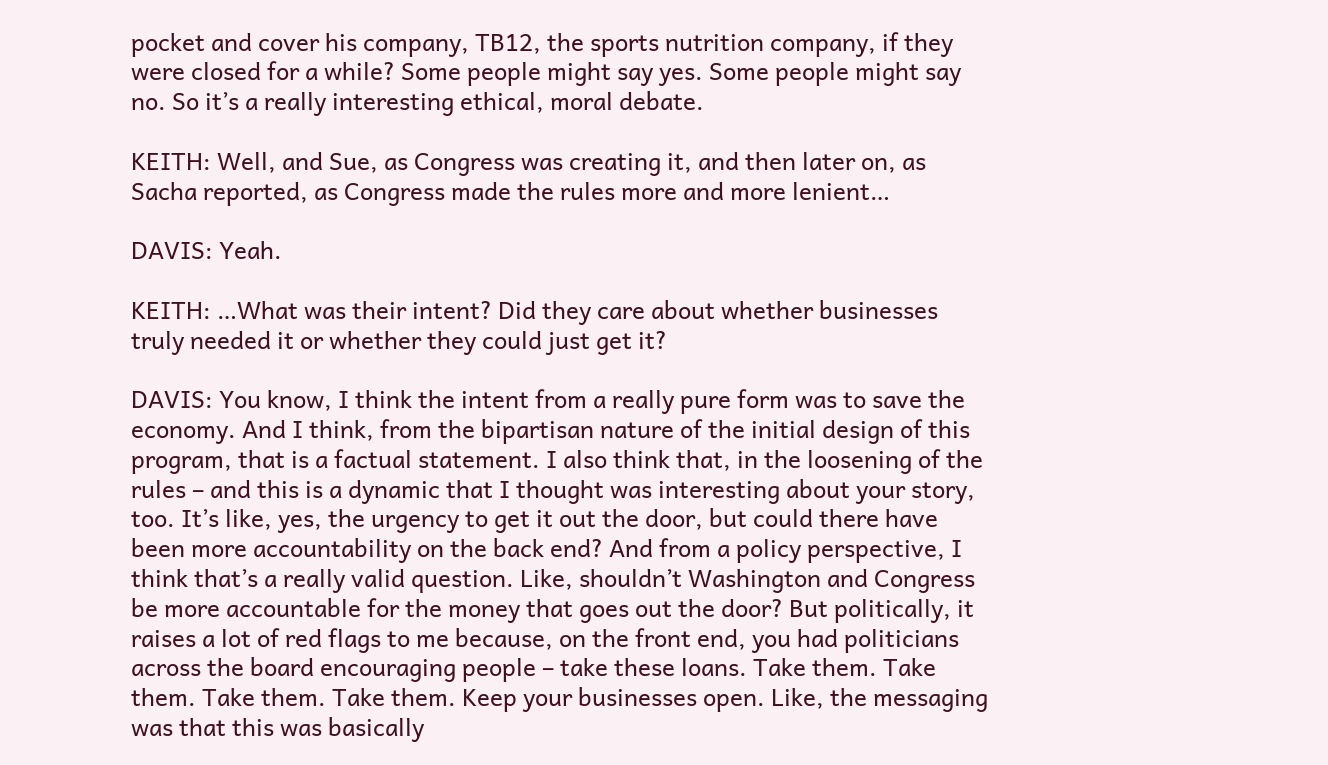pocket and cover his company, TB12, the sports nutrition company, if they were closed for a while? Some people might say yes. Some people might say no. So it’s a really interesting ethical, moral debate.

KEITH: Well, and Sue, as Congress was creating it, and then later on, as Sacha reported, as Congress made the rules more and more lenient…

DAVIS: Yeah.

KEITH: …What was their intent? Did they care about whether businesses truly needed it or whether they could just get it?

DAVIS: You know, I think the intent from a really pure form was to save the economy. And I think, from the bipartisan nature of the initial design of this program, that is a factual statement. I also think that, in the loosening of the rules – and this is a dynamic that I thought was interesting about your story, too. It’s like, yes, the urgency to get it out the door, but could there have been more accountability on the back end? And from a policy perspective, I think that’s a really valid question. Like, shouldn’t Washington and Congress be more accountable for the money that goes out the door? But politically, it raises a lot of red flags to me because, on the front end, you had politicians across the board encouraging people – take these loans. Take them. Take them. Take them. Take them. Keep your businesses open. Like, the messaging was that this was basically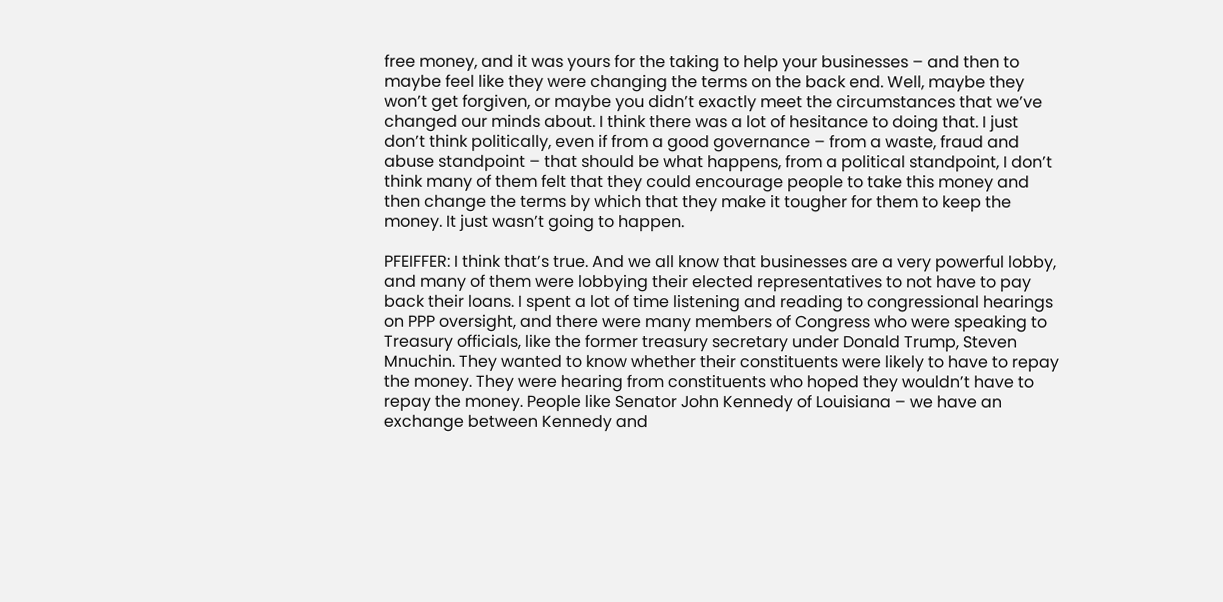free money, and it was yours for the taking to help your businesses – and then to maybe feel like they were changing the terms on the back end. Well, maybe they won’t get forgiven, or maybe you didn’t exactly meet the circumstances that we’ve changed our minds about. I think there was a lot of hesitance to doing that. I just don’t think politically, even if from a good governance – from a waste, fraud and abuse standpoint – that should be what happens, from a political standpoint, I don’t think many of them felt that they could encourage people to take this money and then change the terms by which that they make it tougher for them to keep the money. It just wasn’t going to happen.

PFEIFFER: I think that’s true. And we all know that businesses are a very powerful lobby, and many of them were lobbying their elected representatives to not have to pay back their loans. I spent a lot of time listening and reading to congressional hearings on PPP oversight, and there were many members of Congress who were speaking to Treasury officials, like the former treasury secretary under Donald Trump, Steven Mnuchin. They wanted to know whether their constituents were likely to have to repay the money. They were hearing from constituents who hoped they wouldn’t have to repay the money. People like Senator John Kennedy of Louisiana – we have an exchange between Kennedy and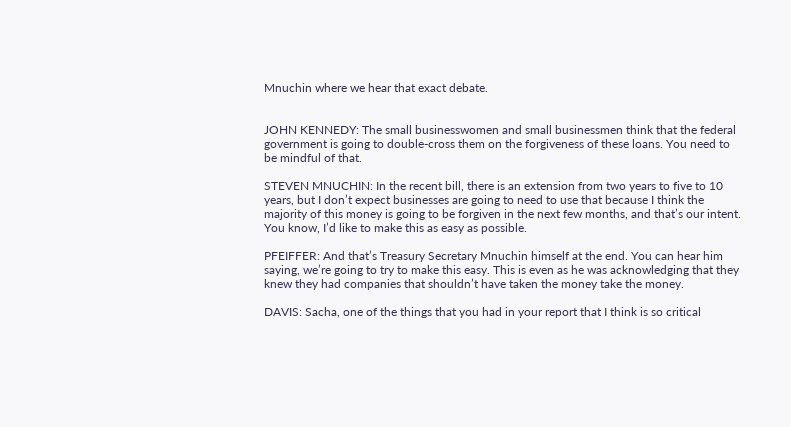Mnuchin where we hear that exact debate.


JOHN KENNEDY: The small businesswomen and small businessmen think that the federal government is going to double-cross them on the forgiveness of these loans. You need to be mindful of that.

STEVEN MNUCHIN: In the recent bill, there is an extension from two years to five to 10 years, but I don’t expect businesses are going to need to use that because I think the majority of this money is going to be forgiven in the next few months, and that’s our intent. You know, I’d like to make this as easy as possible.

PFEIFFER: And that’s Treasury Secretary Mnuchin himself at the end. You can hear him saying, we’re going to try to make this easy. This is even as he was acknowledging that they knew they had companies that shouldn’t have taken the money take the money.

DAVIS: Sacha, one of the things that you had in your report that I think is so critical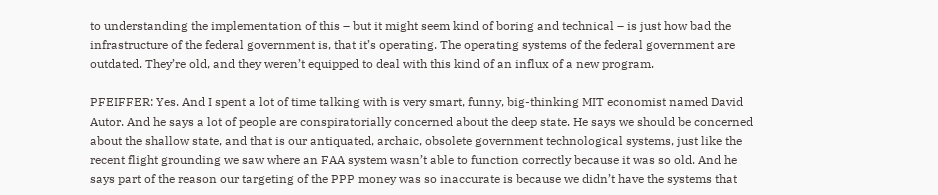to understanding the implementation of this – but it might seem kind of boring and technical – is just how bad the infrastructure of the federal government is, that it’s operating. The operating systems of the federal government are outdated. They’re old, and they weren’t equipped to deal with this kind of an influx of a new program.

PFEIFFER: Yes. And I spent a lot of time talking with is very smart, funny, big-thinking MIT economist named David Autor. And he says a lot of people are conspiratorially concerned about the deep state. He says we should be concerned about the shallow state, and that is our antiquated, archaic, obsolete government technological systems, just like the recent flight grounding we saw where an FAA system wasn’t able to function correctly because it was so old. And he says part of the reason our targeting of the PPP money was so inaccurate is because we didn’t have the systems that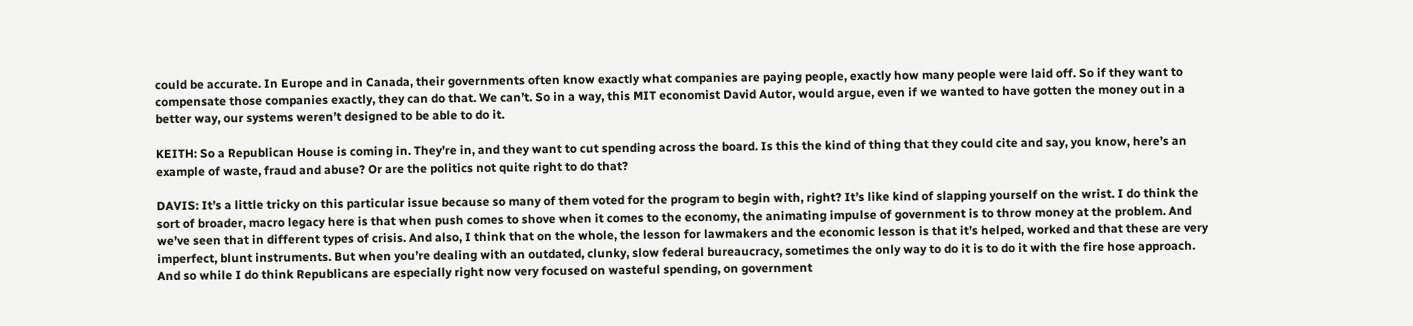could be accurate. In Europe and in Canada, their governments often know exactly what companies are paying people, exactly how many people were laid off. So if they want to compensate those companies exactly, they can do that. We can’t. So in a way, this MIT economist David Autor, would argue, even if we wanted to have gotten the money out in a better way, our systems weren’t designed to be able to do it.

KEITH: So a Republican House is coming in. They’re in, and they want to cut spending across the board. Is this the kind of thing that they could cite and say, you know, here’s an example of waste, fraud and abuse? Or are the politics not quite right to do that?

DAVIS: It’s a little tricky on this particular issue because so many of them voted for the program to begin with, right? It’s like kind of slapping yourself on the wrist. I do think the sort of broader, macro legacy here is that when push comes to shove when it comes to the economy, the animating impulse of government is to throw money at the problem. And we’ve seen that in different types of crisis. And also, I think that on the whole, the lesson for lawmakers and the economic lesson is that it’s helped, worked and that these are very imperfect, blunt instruments. But when you’re dealing with an outdated, clunky, slow federal bureaucracy, sometimes the only way to do it is to do it with the fire hose approach. And so while I do think Republicans are especially right now very focused on wasteful spending, on government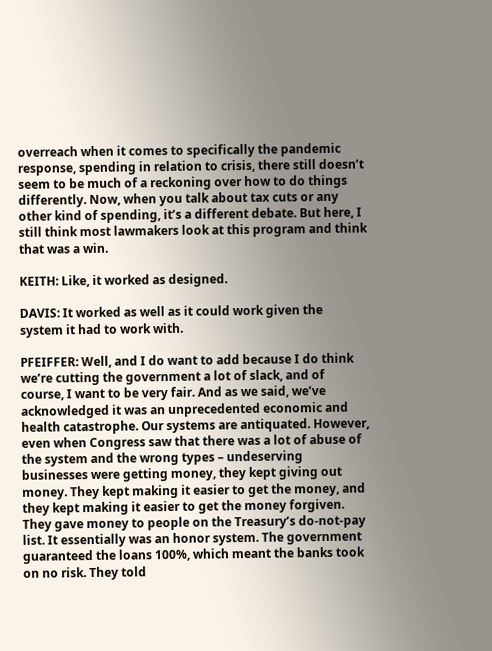overreach when it comes to specifically the pandemic response, spending in relation to crisis, there still doesn’t seem to be much of a reckoning over how to do things differently. Now, when you talk about tax cuts or any other kind of spending, it’s a different debate. But here, I still think most lawmakers look at this program and think that was a win.

KEITH: Like, it worked as designed.

DAVIS: It worked as well as it could work given the system it had to work with.

PFEIFFER: Well, and I do want to add because I do think we’re cutting the government a lot of slack, and of course, I want to be very fair. And as we said, we’ve acknowledged it was an unprecedented economic and health catastrophe. Our systems are antiquated. However, even when Congress saw that there was a lot of abuse of the system and the wrong types – undeserving businesses were getting money, they kept giving out money. They kept making it easier to get the money, and they kept making it easier to get the money forgiven. They gave money to people on the Treasury’s do-not-pay list. It essentially was an honor system. The government guaranteed the loans 100%, which meant the banks took on no risk. They told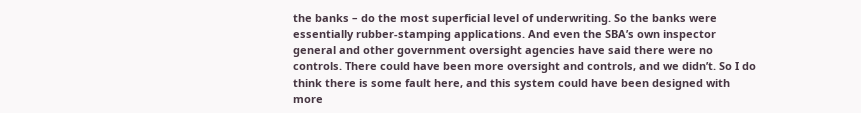the banks – do the most superficial level of underwriting. So the banks were essentially rubber-stamping applications. And even the SBA’s own inspector general and other government oversight agencies have said there were no controls. There could have been more oversight and controls, and we didn’t. So I do think there is some fault here, and this system could have been designed with more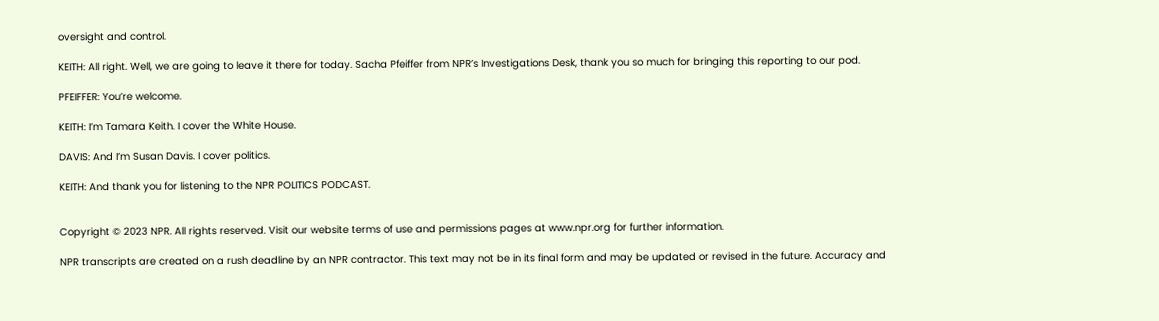oversight and control.

KEITH: All right. Well, we are going to leave it there for today. Sacha Pfeiffer from NPR’s Investigations Desk, thank you so much for bringing this reporting to our pod.

PFEIFFER: You’re welcome.

KEITH: I’m Tamara Keith. I cover the White House.

DAVIS: And I’m Susan Davis. I cover politics.

KEITH: And thank you for listening to the NPR POLITICS PODCAST.


Copyright © 2023 NPR. All rights reserved. Visit our website terms of use and permissions pages at www.npr.org for further information.

NPR transcripts are created on a rush deadline by an NPR contractor. This text may not be in its final form and may be updated or revised in the future. Accuracy and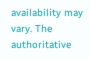availability may vary. The authoritative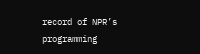record of NPR’s programming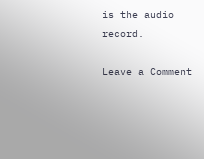is the audio record.

Leave a Comment